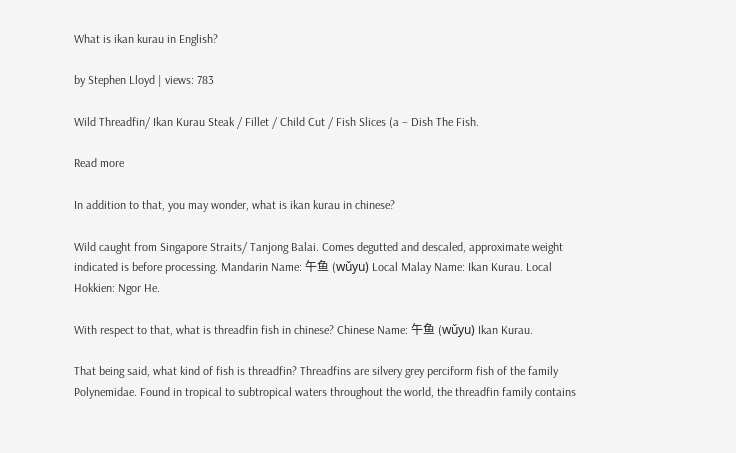What is ikan kurau in English?

by Stephen Lloyd | views: 783

Wild Threadfin/ Ikan Kurau Steak / Fillet / Child Cut / Fish Slices (a – Dish The Fish.

Read more

In addition to that, you may wonder, what is ikan kurau in chinese?

Wild caught from Singapore Straits/ Tanjong Balai. Comes degutted and descaled, approximate weight indicated is before processing. Mandarin Name: 午鱼 (wǔyu) Local Malay Name: Ikan Kurau. Local Hokkien: Ngor He.

With respect to that, what is threadfin fish in chinese? Chinese Name: 午鱼 (wǔyu) Ikan Kurau.

That being said, what kind of fish is threadfin? Threadfins are silvery grey perciform fish of the family Polynemidae. Found in tropical to subtropical waters throughout the world, the threadfin family contains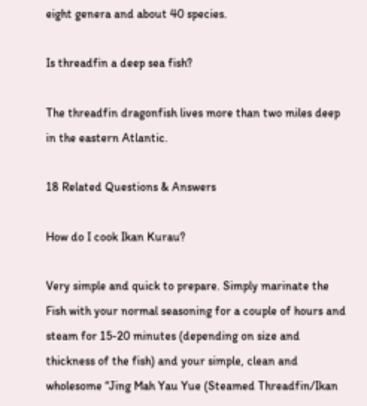eight genera and about 40 species.

Is threadfin a deep sea fish?

The threadfin dragonfish lives more than two miles deep in the eastern Atlantic.

18 Related Questions & Answers

How do I cook Ikan Kurau?

Very simple and quick to prepare. Simply marinate the Fish with your normal seasoning for a couple of hours and steam for 15-20 minutes (depending on size and thickness of the fish) and your simple, clean and wholesome “Jing Mah Yau Yue (Steamed Threadfin/Ikan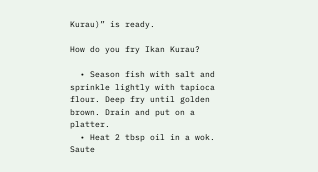Kurau)” is ready.

How do you fry Ikan Kurau?

  • Season fish with salt and sprinkle lightly with tapioca flour. Deep fry until golden brown. Drain and put on a platter.
  • Heat 2 tbsp oil in a wok. Saute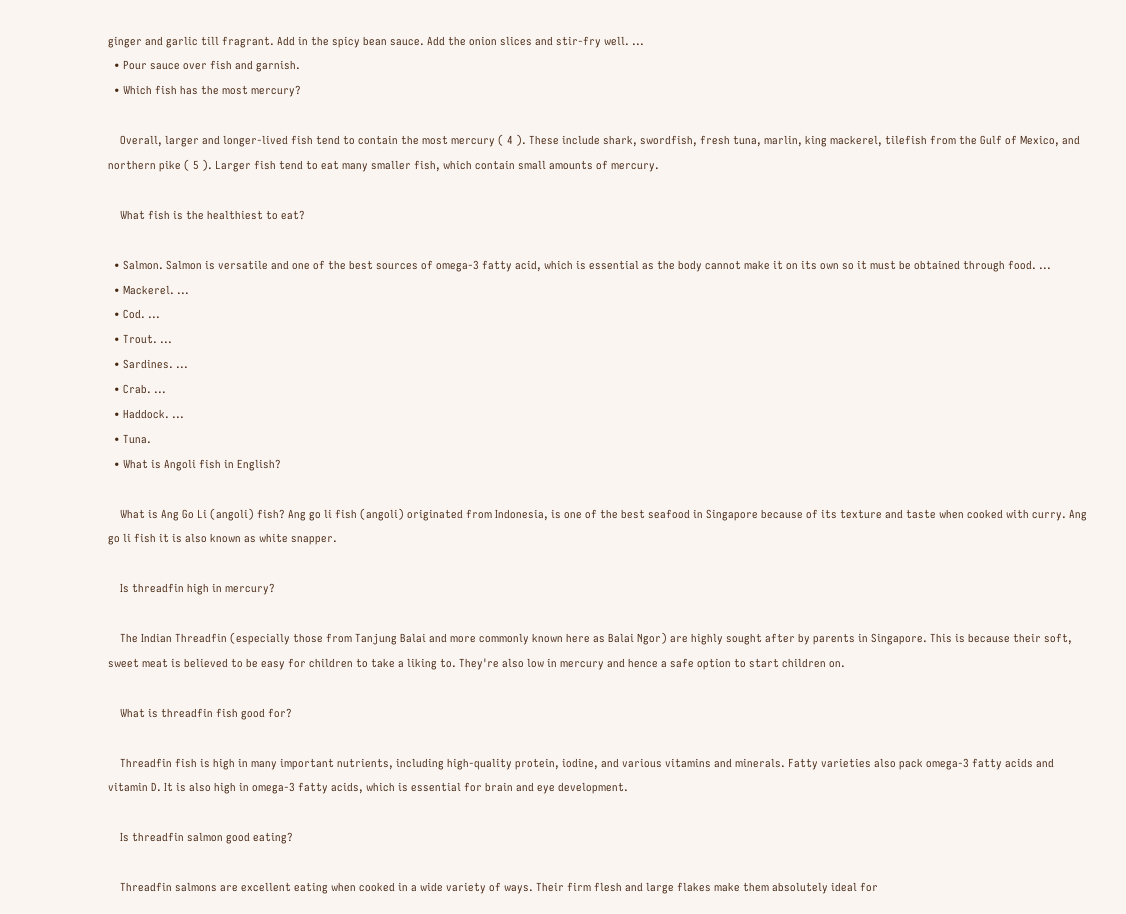ginger and garlic till fragrant. Add in the spicy bean sauce. Add the onion slices and stir-fry well. ...
  • Pour sauce over fish and garnish.
  • Which fish has the most mercury?

    Overall, larger and longer-lived fish tend to contain the most mercury ( 4 ). These include shark, swordfish, fresh tuna, marlin, king mackerel, tilefish from the Gulf of Mexico, and northern pike ( 5 ). Larger fish tend to eat many smaller fish, which contain small amounts of mercury.

    What fish is the healthiest to eat?

  • Salmon. Salmon is versatile and one of the best sources of omega-3 fatty acid, which is essential as the body cannot make it on its own so it must be obtained through food. ...
  • Mackerel. ...
  • Cod. ...
  • Trout. ...
  • Sardines. ...
  • Crab. ...
  • Haddock. ...
  • Tuna.
  • What is Angoli fish in English?

    What is Ang Go Li (angoli) fish? Ang go li fish (angoli) originated from Indonesia, is one of the best seafood in Singapore because of its texture and taste when cooked with curry. Ang go li fish it is also known as white snapper.

    Is threadfin high in mercury?

    The Indian Threadfin (especially those from Tanjung Balai and more commonly known here as Balai Ngor) are highly sought after by parents in Singapore. This is because their soft, sweet meat is believed to be easy for children to take a liking to. They're also low in mercury and hence a safe option to start children on.

    What is threadfin fish good for?

    Threadfin fish is high in many important nutrients, including high-quality protein, iodine, and various vitamins and minerals. Fatty varieties also pack omega-3 fatty acids and vitamin D. It is also high in omega-3 fatty acids, which is essential for brain and eye development.

    Is threadfin salmon good eating?

    Threadfin salmons are excellent eating when cooked in a wide variety of ways. Their firm flesh and large flakes make them absolutely ideal for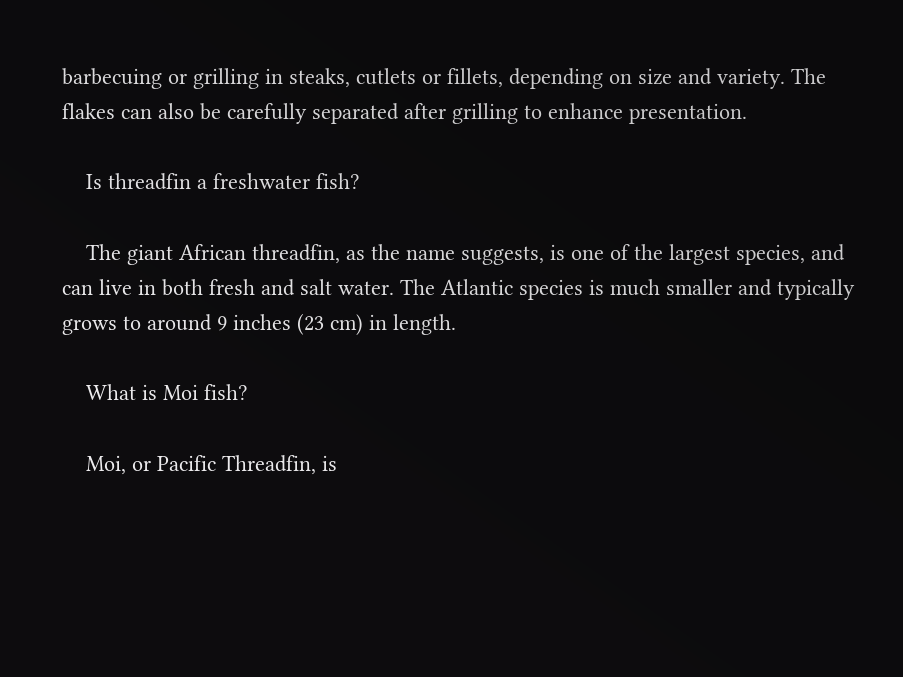barbecuing or grilling in steaks, cutlets or fillets, depending on size and variety. The flakes can also be carefully separated after grilling to enhance presentation.

    Is threadfin a freshwater fish?

    The giant African threadfin, as the name suggests, is one of the largest species, and can live in both fresh and salt water. The Atlantic species is much smaller and typically grows to around 9 inches (23 cm) in length.

    What is Moi fish?

    Moi, or Pacific Threadfin, is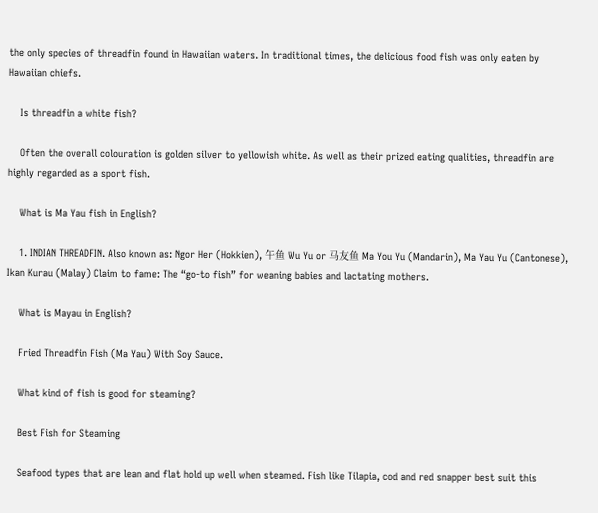the only species of threadfin found in Hawaiian waters. In traditional times, the delicious food fish was only eaten by Hawaiian chiefs.

    Is threadfin a white fish?

    Often the overall colouration is golden silver to yellowish white. As well as their prized eating qualities, threadfin are highly regarded as a sport fish.

    What is Ma Yau fish in English?

    1. INDIAN THREADFIN. Also known as: Ngor Her (Hokkien), 午鱼 Wu Yu or 马友鱼 Ma You Yu (Mandarin), Ma Yau Yu (Cantonese), Ikan Kurau (Malay) Claim to fame: The “go-to fish” for weaning babies and lactating mothers.

    What is Mayau in English?

    Fried Threadfin Fish (Ma Yau) With Soy Sauce.

    What kind of fish is good for steaming?

    Best Fish for Steaming

    Seafood types that are lean and flat hold up well when steamed. Fish like Tilapia, cod and red snapper best suit this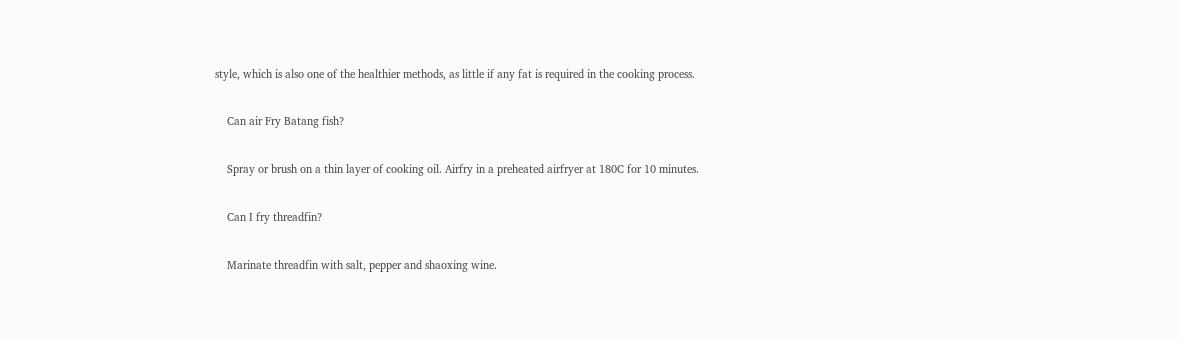style, which is also one of the healthier methods, as little if any fat is required in the cooking process.

    Can air Fry Batang fish?

    Spray or brush on a thin layer of cooking oil. Airfry in a preheated airfryer at 180C for 10 minutes.

    Can I fry threadfin?

    Marinate threadfin with salt, pepper and shaoxing wine.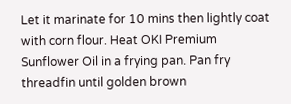Let it marinate for 10 mins then lightly coat with corn flour. Heat OKI Premium Sunflower Oil in a frying pan. Pan fry threadfin until golden brown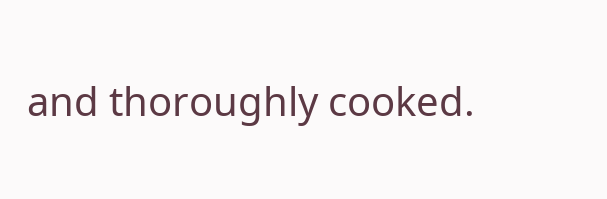and thoroughly cooked.